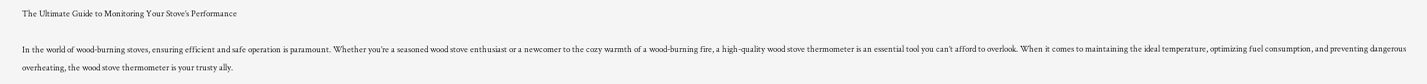The Ultimate Guide to Monitoring Your Stove’s Performance

In the world of wood-burning stoves, ensuring efficient and safe operation is paramount. Whether you’re a seasoned wood stove enthusiast or a newcomer to the cozy warmth of a wood-burning fire, a high-quality wood stove thermometer is an essential tool you can’t afford to overlook. When it comes to maintaining the ideal temperature, optimizing fuel consumption, and preventing dangerous overheating, the wood stove thermometer is your trusty ally.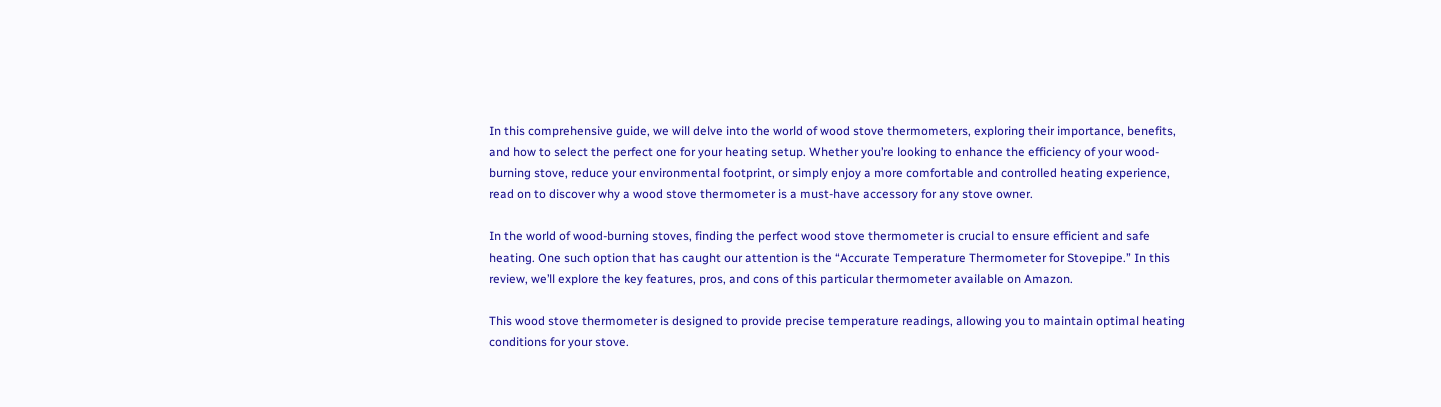In this comprehensive guide, we will delve into the world of wood stove thermometers, exploring their importance, benefits, and how to select the perfect one for your heating setup. Whether you’re looking to enhance the efficiency of your wood-burning stove, reduce your environmental footprint, or simply enjoy a more comfortable and controlled heating experience, read on to discover why a wood stove thermometer is a must-have accessory for any stove owner.

In the world of wood-burning stoves, finding the perfect wood stove thermometer is crucial to ensure efficient and safe heating. One such option that has caught our attention is the “Accurate Temperature Thermometer for Stovepipe.” In this review, we’ll explore the key features, pros, and cons of this particular thermometer available on Amazon.

This wood stove thermometer is designed to provide precise temperature readings, allowing you to maintain optimal heating conditions for your stove.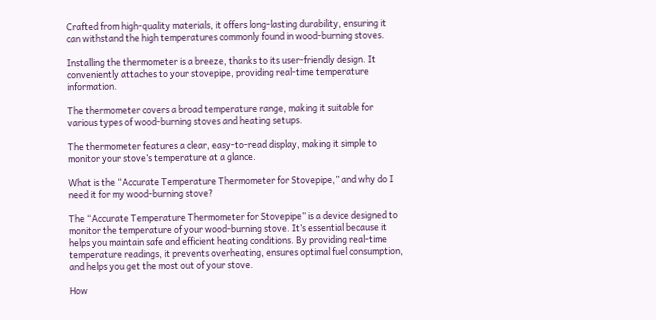Crafted from high-quality materials, it offers long-lasting durability, ensuring it can withstand the high temperatures commonly found in wood-burning stoves.

Installing the thermometer is a breeze, thanks to its user-friendly design. It conveniently attaches to your stovepipe, providing real-time temperature information.

The thermometer covers a broad temperature range, making it suitable for various types of wood-burning stoves and heating setups.

The thermometer features a clear, easy-to-read display, making it simple to monitor your stove’s temperature at a glance.

What is the “Accurate Temperature Thermometer for Stovepipe,” and why do I need it for my wood-burning stove?

The “Accurate Temperature Thermometer for Stovepipe” is a device designed to monitor the temperature of your wood-burning stove. It’s essential because it helps you maintain safe and efficient heating conditions. By providing real-time temperature readings, it prevents overheating, ensures optimal fuel consumption, and helps you get the most out of your stove.

How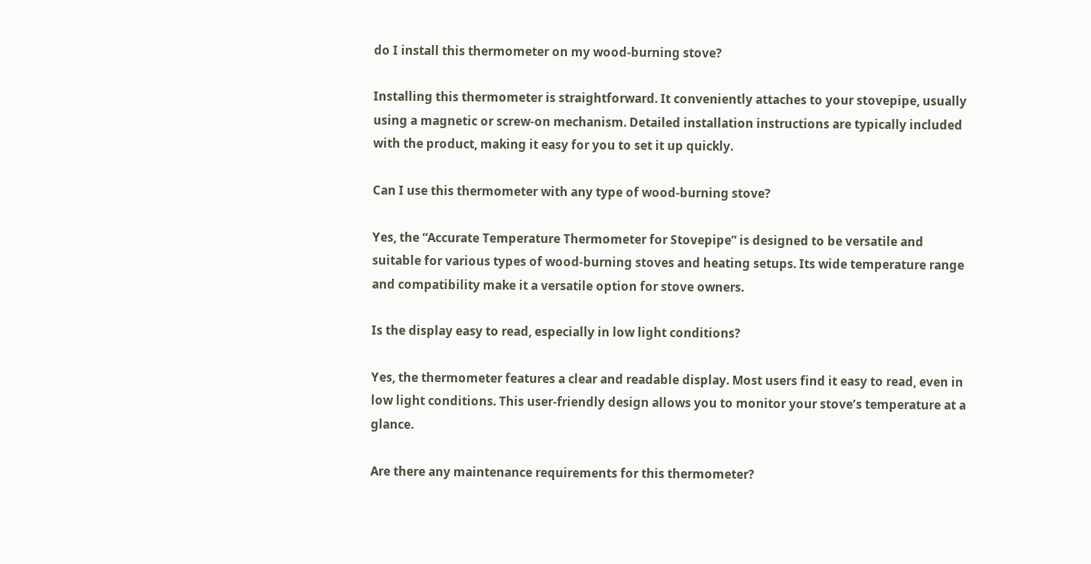do I install this thermometer on my wood-burning stove?

Installing this thermometer is straightforward. It conveniently attaches to your stovepipe, usually using a magnetic or screw-on mechanism. Detailed installation instructions are typically included with the product, making it easy for you to set it up quickly.

Can I use this thermometer with any type of wood-burning stove?

Yes, the “Accurate Temperature Thermometer for Stovepipe” is designed to be versatile and suitable for various types of wood-burning stoves and heating setups. Its wide temperature range and compatibility make it a versatile option for stove owners.

Is the display easy to read, especially in low light conditions?

Yes, the thermometer features a clear and readable display. Most users find it easy to read, even in low light conditions. This user-friendly design allows you to monitor your stove’s temperature at a glance.

Are there any maintenance requirements for this thermometer?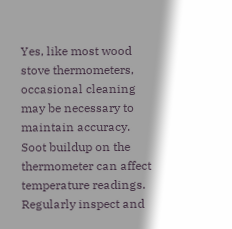Yes, like most wood stove thermometers, occasional cleaning may be necessary to maintain accuracy. Soot buildup on the thermometer can affect temperature readings. Regularly inspect and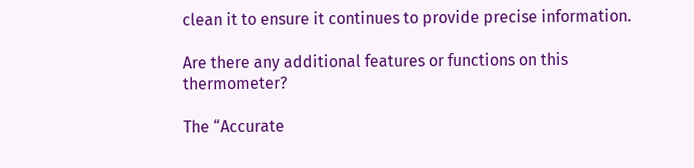clean it to ensure it continues to provide precise information.

Are there any additional features or functions on this thermometer?

The “Accurate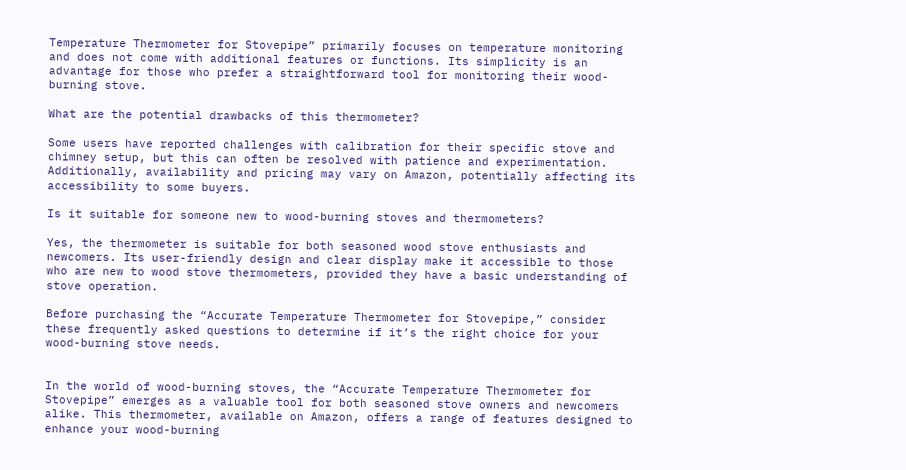Temperature Thermometer for Stovepipe” primarily focuses on temperature monitoring and does not come with additional features or functions. Its simplicity is an advantage for those who prefer a straightforward tool for monitoring their wood-burning stove.

What are the potential drawbacks of this thermometer?

Some users have reported challenges with calibration for their specific stove and chimney setup, but this can often be resolved with patience and experimentation. Additionally, availability and pricing may vary on Amazon, potentially affecting its accessibility to some buyers.

Is it suitable for someone new to wood-burning stoves and thermometers?

Yes, the thermometer is suitable for both seasoned wood stove enthusiasts and newcomers. Its user-friendly design and clear display make it accessible to those who are new to wood stove thermometers, provided they have a basic understanding of stove operation.

Before purchasing the “Accurate Temperature Thermometer for Stovepipe,” consider these frequently asked questions to determine if it’s the right choice for your wood-burning stove needs.


In the world of wood-burning stoves, the “Accurate Temperature Thermometer for Stovepipe” emerges as a valuable tool for both seasoned stove owners and newcomers alike. This thermometer, available on Amazon, offers a range of features designed to enhance your wood-burning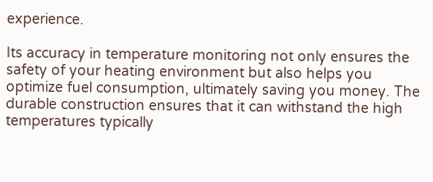experience.

Its accuracy in temperature monitoring not only ensures the safety of your heating environment but also helps you optimize fuel consumption, ultimately saving you money. The durable construction ensures that it can withstand the high temperatures typically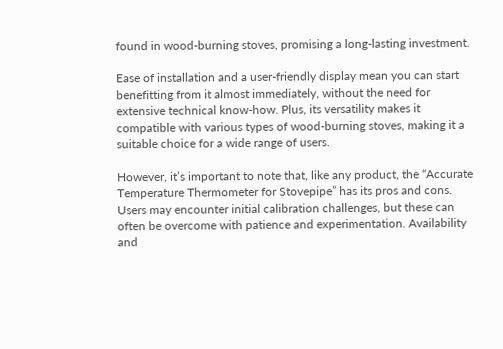found in wood-burning stoves, promising a long-lasting investment.

Ease of installation and a user-friendly display mean you can start benefitting from it almost immediately, without the need for extensive technical know-how. Plus, its versatility makes it compatible with various types of wood-burning stoves, making it a suitable choice for a wide range of users.

However, it’s important to note that, like any product, the “Accurate Temperature Thermometer for Stovepipe” has its pros and cons. Users may encounter initial calibration challenges, but these can often be overcome with patience and experimentation. Availability and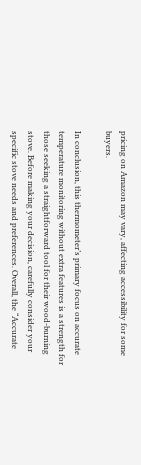pricing on Amazon may vary, affecting accessibility for some buyers.

In conclusion, this thermometer’s primary focus on accurate temperature monitoring without extra features is a strength for those seeking a straightforward tool for their wood-burning stove. Before making your decision, carefully consider your specific stove needs and preferences. Overall, the “Accurate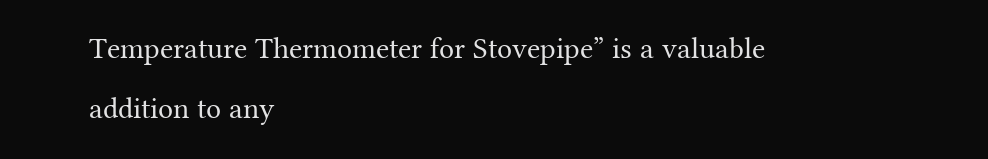Temperature Thermometer for Stovepipe” is a valuable addition to any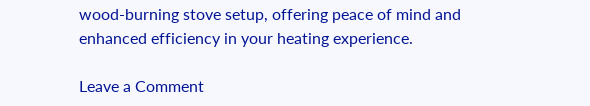wood-burning stove setup, offering peace of mind and enhanced efficiency in your heating experience.

Leave a Comment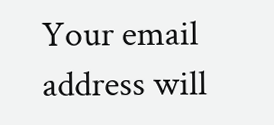Your email address will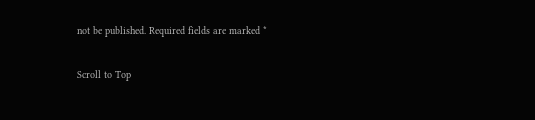not be published. Required fields are marked *

Scroll to Top